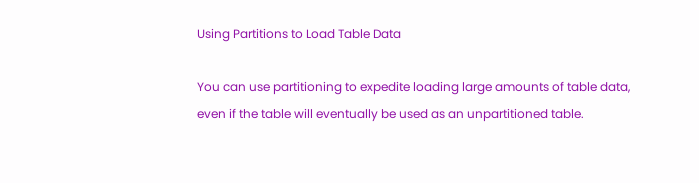Using Partitions to Load Table Data

You can use partitioning to expedite loading large amounts of table data, even if the table will eventually be used as an unpartitioned table.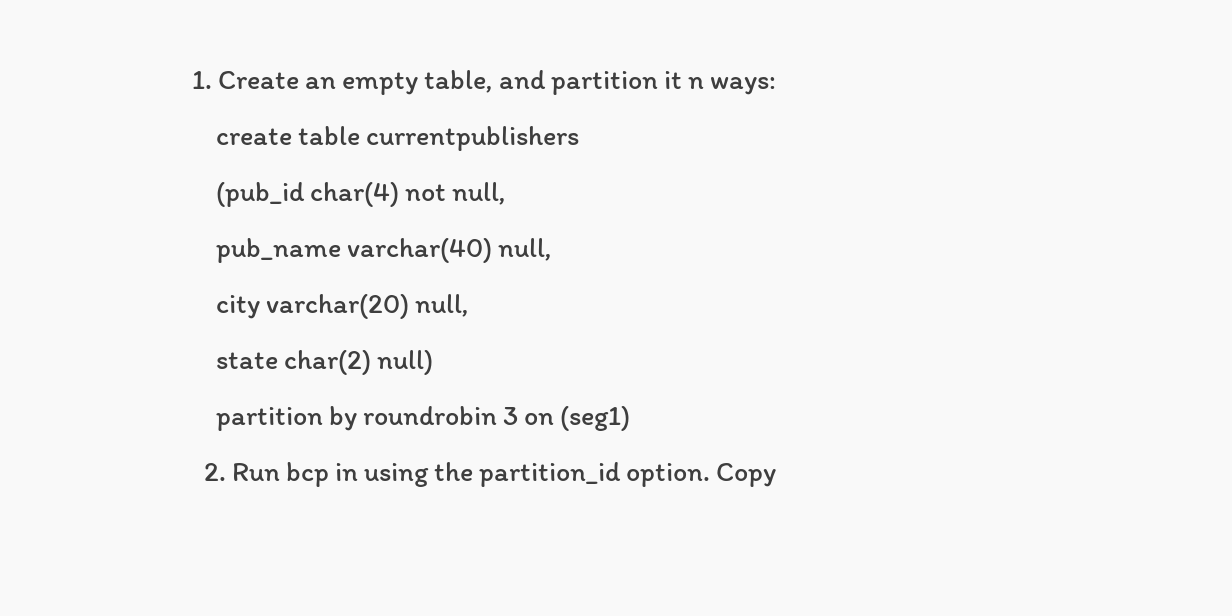1. Create an empty table, and partition it n ways:
    create table currentpublishers
    (pub_id char(4) not null,
    pub_name varchar(40) null,
    city varchar(20) null,
    state char(2) null)
    partition by roundrobin 3 on (seg1)
  2. Run bcp in using the partition_id option. Copy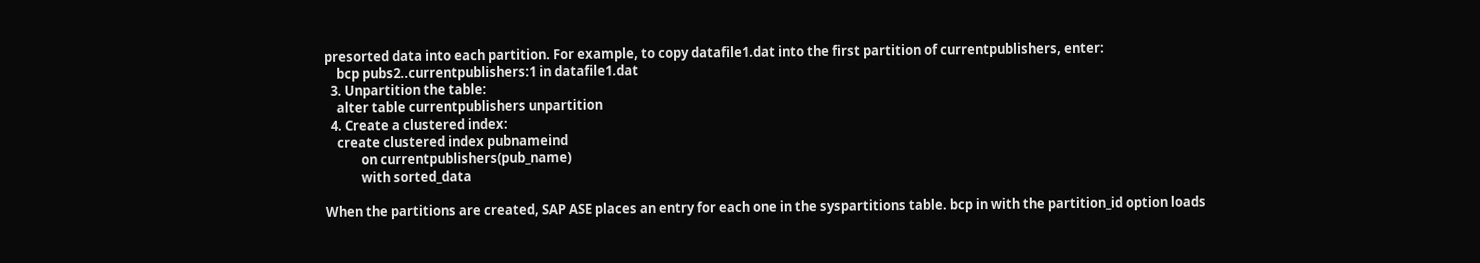presorted data into each partition. For example, to copy datafile1.dat into the first partition of currentpublishers, enter:
    bcp pubs2..currentpublishers:1 in datafile1.dat
  3. Unpartition the table:
    alter table currentpublishers unpartition
  4. Create a clustered index:
    create clustered index pubnameind
            on currentpublishers(pub_name)
            with sorted_data

When the partitions are created, SAP ASE places an entry for each one in the syspartitions table. bcp in with the partition_id option loads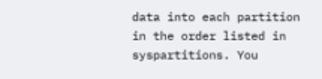data into each partition in the order listed in syspartitions. You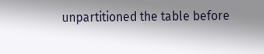unpartitioned the table before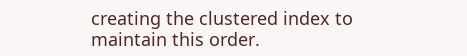creating the clustered index to maintain this order.